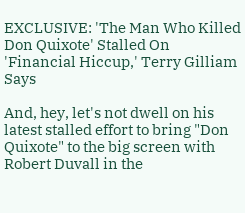EXCLUSIVE: 'The Man Who Killed Don Quixote' Stalled On 'Financial Hiccup,' Terry Gilliam Says

And, hey, let's not dwell on his latest stalled effort to bring "Don Quixote" to the big screen with Robert Duvall in the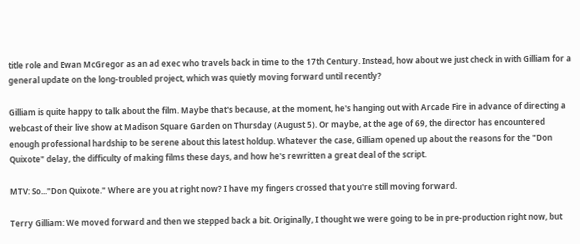title role and Ewan McGregor as an ad exec who travels back in time to the 17th Century. Instead, how about we just check in with Gilliam for a general update on the long-troubled project, which was quietly moving forward until recently?

Gilliam is quite happy to talk about the film. Maybe that's because, at the moment, he's hanging out with Arcade Fire in advance of directing a webcast of their live show at Madison Square Garden on Thursday (August 5). Or maybe, at the age of 69, the director has encountered enough professional hardship to be serene about this latest holdup. Whatever the case, Gilliam opened up about the reasons for the "Don Quixote" delay, the difficulty of making films these days, and how he's rewritten a great deal of the script.

MTV: So..."Don Quixote." Where are you at right now? I have my fingers crossed that you're still moving forward.

Terry Gilliam: We moved forward and then we stepped back a bit. Originally, I thought we were going to be in pre-production right now, but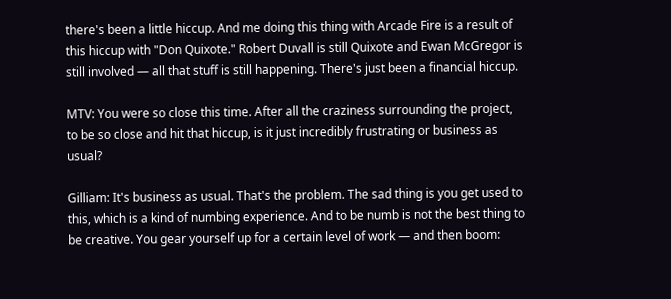there's been a little hiccup. And me doing this thing with Arcade Fire is a result of this hiccup with "Don Quixote." Robert Duvall is still Quixote and Ewan McGregor is still involved — all that stuff is still happening. There's just been a financial hiccup.

MTV: You were so close this time. After all the craziness surrounding the project, to be so close and hit that hiccup, is it just incredibly frustrating or business as usual?

Gilliam: It's business as usual. That's the problem. The sad thing is you get used to this, which is a kind of numbing experience. And to be numb is not the best thing to be creative. You gear yourself up for a certain level of work — and then boom: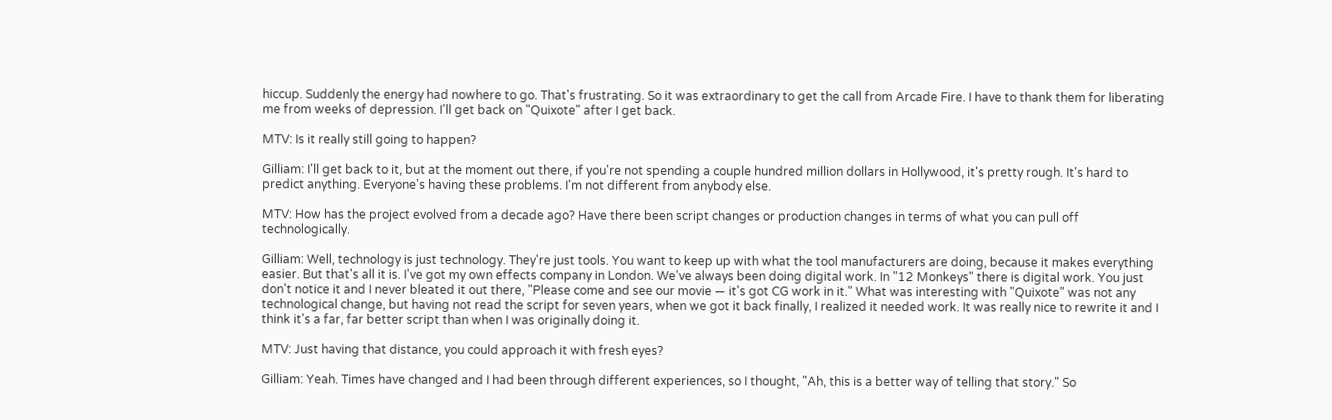hiccup. Suddenly the energy had nowhere to go. That's frustrating. So it was extraordinary to get the call from Arcade Fire. I have to thank them for liberating me from weeks of depression. I'll get back on "Quixote" after I get back.

MTV: Is it really still going to happen?

Gilliam: I'll get back to it, but at the moment out there, if you're not spending a couple hundred million dollars in Hollywood, it's pretty rough. It's hard to predict anything. Everyone's having these problems. I'm not different from anybody else.

MTV: How has the project evolved from a decade ago? Have there been script changes or production changes in terms of what you can pull off technologically.

Gilliam: Well, technology is just technology. They're just tools. You want to keep up with what the tool manufacturers are doing, because it makes everything easier. But that's all it is. I've got my own effects company in London. We've always been doing digital work. In "12 Monkeys" there is digital work. You just don't notice it and I never bleated it out there, "Please come and see our movie — it's got CG work in it." What was interesting with "Quixote" was not any technological change, but having not read the script for seven years, when we got it back finally, I realized it needed work. It was really nice to rewrite it and I think it's a far, far better script than when I was originally doing it.

MTV: Just having that distance, you could approach it with fresh eyes?

Gilliam: Yeah. Times have changed and I had been through different experiences, so I thought, "Ah, this is a better way of telling that story." So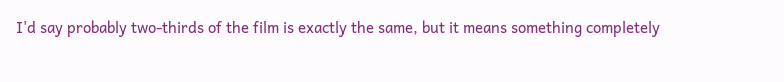I'd say probably two-thirds of the film is exactly the same, but it means something completely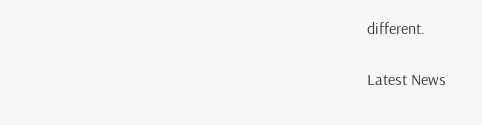different.

Latest News